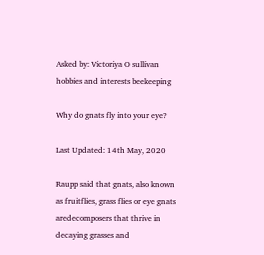Asked by: Victoriya O sullivan
hobbies and interests beekeeping

Why do gnats fly into your eye?

Last Updated: 14th May, 2020

Raupp said that gnats, also known as fruitflies, grass flies or eye gnats aredecomposers that thrive in decaying grasses and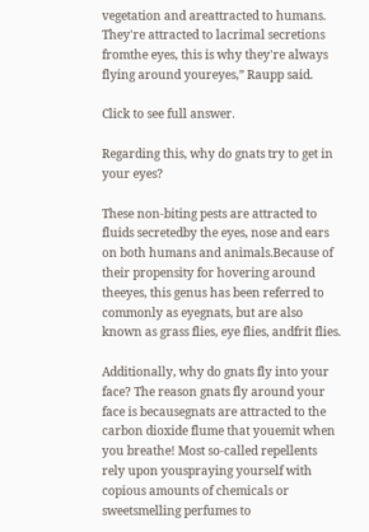vegetation and areattracted to humans. They're attracted to lacrimal secretions fromthe eyes, this is why they're always flying around youreyes,” Raupp said.

Click to see full answer.

Regarding this, why do gnats try to get in your eyes?

These non-biting pests are attracted to fluids secretedby the eyes, nose and ears on both humans and animals.Because of their propensity for hovering around theeyes, this genus has been referred to commonly as eyegnats, but are also known as grass flies, eye flies, andfrit flies.

Additionally, why do gnats fly into your face? The reason gnats fly around your face is becausegnats are attracted to the carbon dioxide flume that youemit when you breathe! Most so-called repellents rely upon youspraying yourself with copious amounts of chemicals or sweetsmelling perfumes to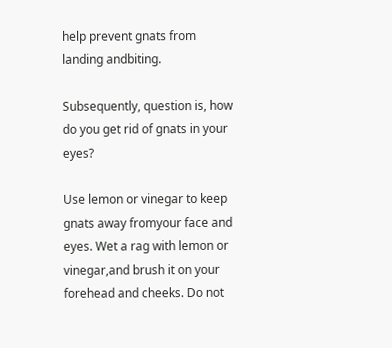help prevent gnats from landing andbiting.

Subsequently, question is, how do you get rid of gnats in your eyes?

Use lemon or vinegar to keep gnats away fromyour face and eyes. Wet a rag with lemon or vinegar,and brush it on your forehead and cheeks. Do not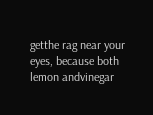getthe rag near your eyes, because both lemon andvinegar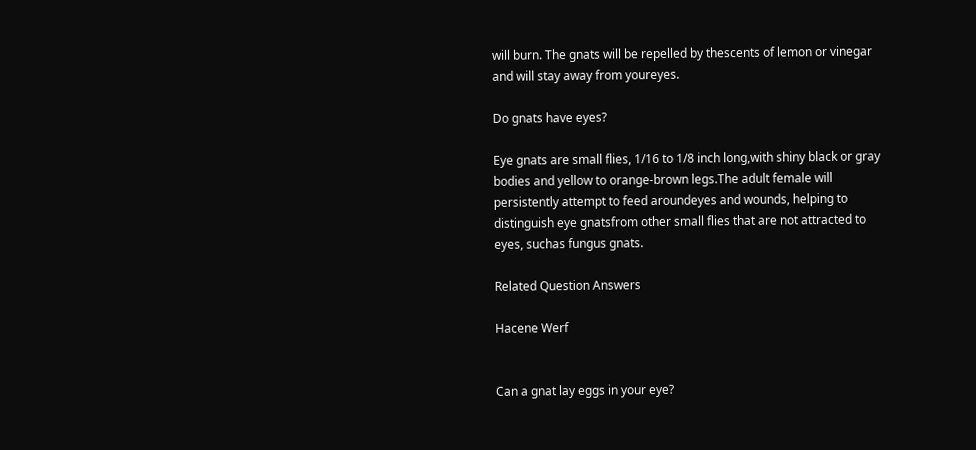will burn. The gnats will be repelled by thescents of lemon or vinegar and will stay away from youreyes.

Do gnats have eyes?

Eye gnats are small flies, 1/16 to 1/8 inch long,with shiny black or gray bodies and yellow to orange-brown legs.The adult female will persistently attempt to feed aroundeyes and wounds, helping to distinguish eye gnatsfrom other small flies that are not attracted to eyes, suchas fungus gnats.

Related Question Answers

Hacene Werf


Can a gnat lay eggs in your eye?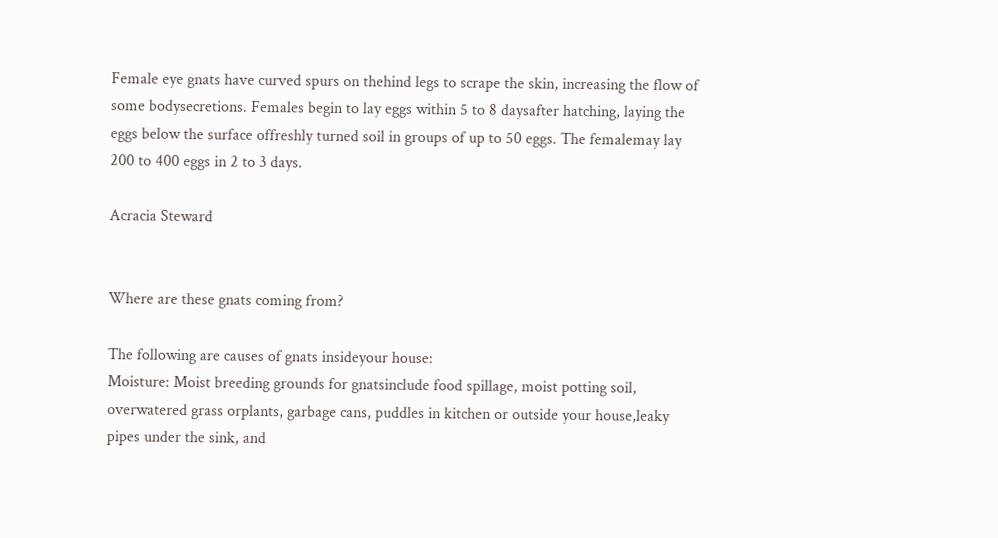Female eye gnats have curved spurs on thehind legs to scrape the skin, increasing the flow of some bodysecretions. Females begin to lay eggs within 5 to 8 daysafter hatching, laying the eggs below the surface offreshly turned soil in groups of up to 50 eggs. The femalemay lay 200 to 400 eggs in 2 to 3 days.

Acracia Steward


Where are these gnats coming from?

The following are causes of gnats insideyour house:
Moisture: Moist breeding grounds for gnatsinclude food spillage, moist potting soil, overwatered grass orplants, garbage cans, puddles in kitchen or outside your house,leaky pipes under the sink, and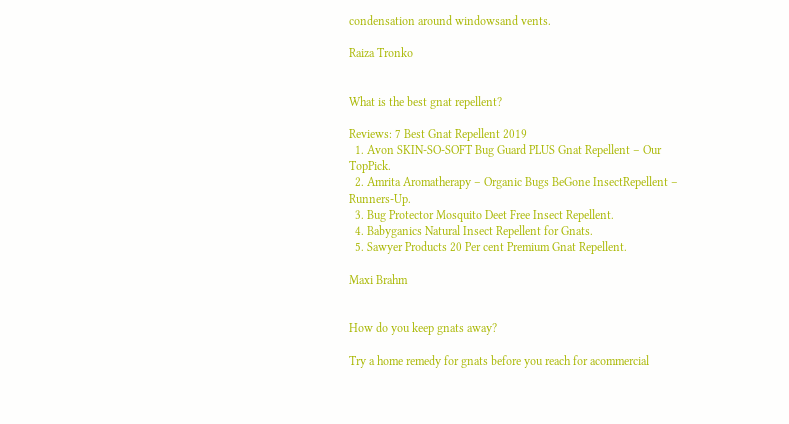condensation around windowsand vents.

Raiza Tronko


What is the best gnat repellent?

Reviews: 7 Best Gnat Repellent 2019
  1. Avon SKIN-SO-SOFT Bug Guard PLUS Gnat Repellent – Our TopPick.
  2. Amrita Aromatherapy – Organic Bugs BeGone InsectRepellent – Runners-Up.
  3. Bug Protector Mosquito Deet Free Insect Repellent.
  4. Babyganics Natural Insect Repellent for Gnats.
  5. Sawyer Products 20 Per cent Premium Gnat Repellent.

Maxi Brahm


How do you keep gnats away?

Try a home remedy for gnats before you reach for acommercial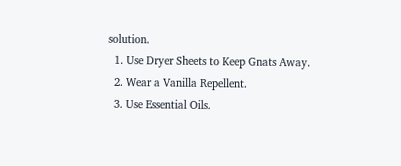solution.
  1. Use Dryer Sheets to Keep Gnats Away.
  2. Wear a Vanilla Repellent.
  3. Use Essential Oils.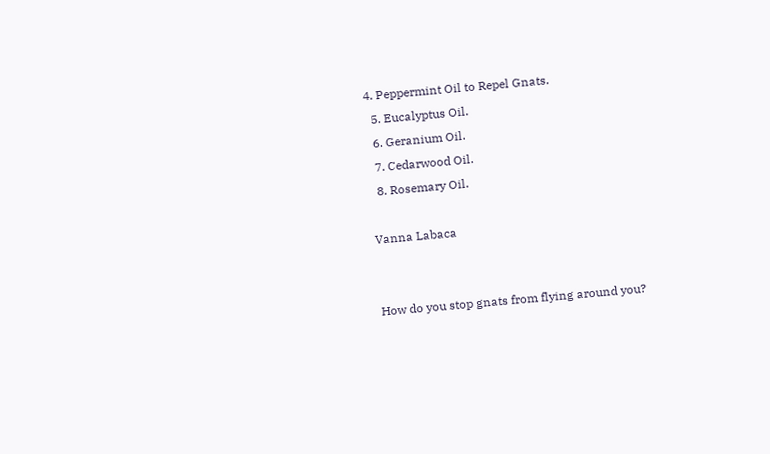4. Peppermint Oil to Repel Gnats.
  5. Eucalyptus Oil.
  6. Geranium Oil.
  7. Cedarwood Oil.
  8. Rosemary Oil.

Vanna Labaca


How do you stop gnats from flying around you?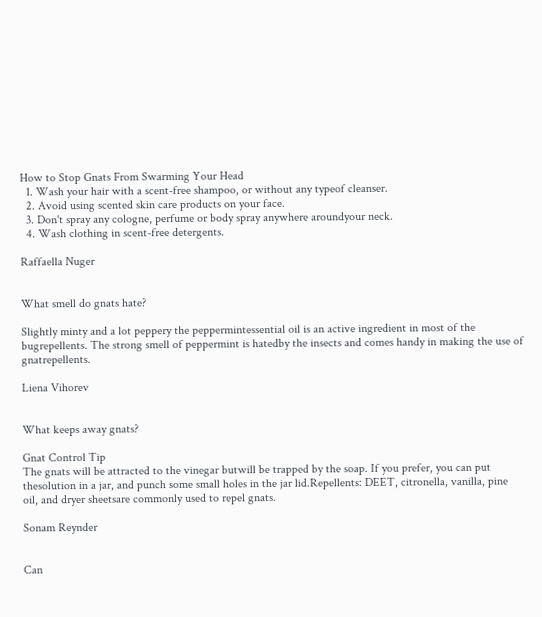How to Stop Gnats From Swarming Your Head
  1. Wash your hair with a scent-free shampoo, or without any typeof cleanser.
  2. Avoid using scented skin care products on your face.
  3. Don't spray any cologne, perfume or body spray anywhere aroundyour neck.
  4. Wash clothing in scent-free detergents.

Raffaella Nuger


What smell do gnats hate?

Slightly minty and a lot peppery the peppermintessential oil is an active ingredient in most of the bugrepellents. The strong smell of peppermint is hatedby the insects and comes handy in making the use of gnatrepellents.

Liena Vihorev


What keeps away gnats?

Gnat Control Tip
The gnats will be attracted to the vinegar butwill be trapped by the soap. If you prefer, you can put thesolution in a jar, and punch some small holes in the jar lid.Repellents: DEET, citronella, vanilla, pine oil, and dryer sheetsare commonly used to repel gnats.

Sonam Reynder


Can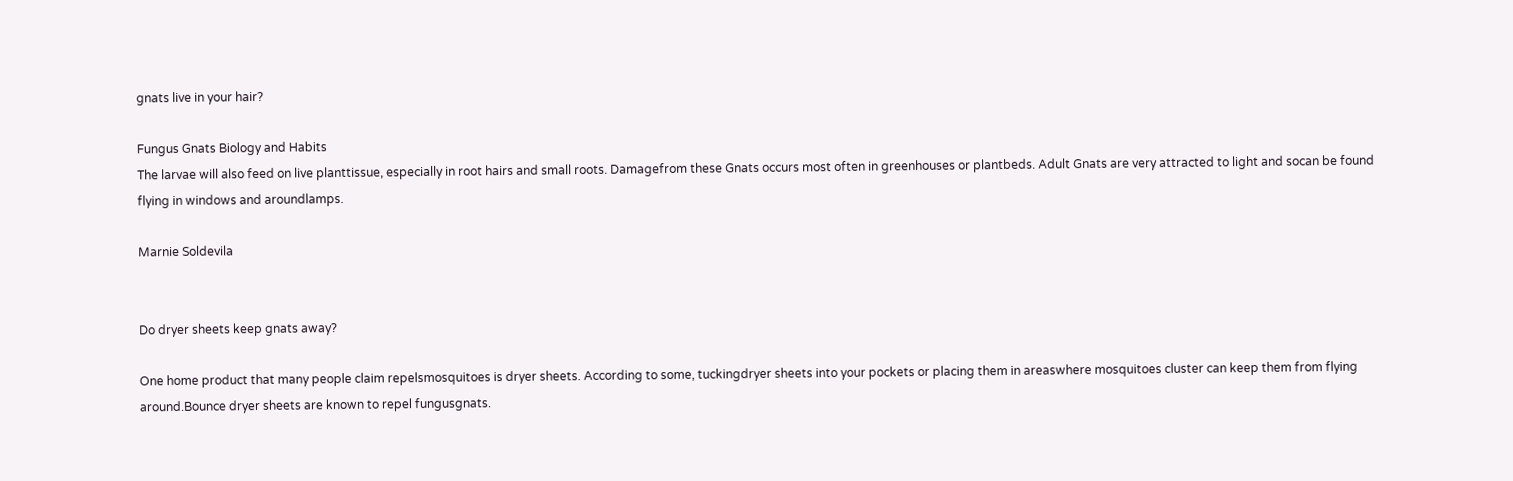gnats live in your hair?

Fungus Gnats Biology and Habits
The larvae will also feed on live planttissue, especially in root hairs and small roots. Damagefrom these Gnats occurs most often in greenhouses or plantbeds. Adult Gnats are very attracted to light and socan be found flying in windows and aroundlamps.

Marnie Soldevila


Do dryer sheets keep gnats away?

One home product that many people claim repelsmosquitoes is dryer sheets. According to some, tuckingdryer sheets into your pockets or placing them in areaswhere mosquitoes cluster can keep them from flying around.Bounce dryer sheets are known to repel fungusgnats.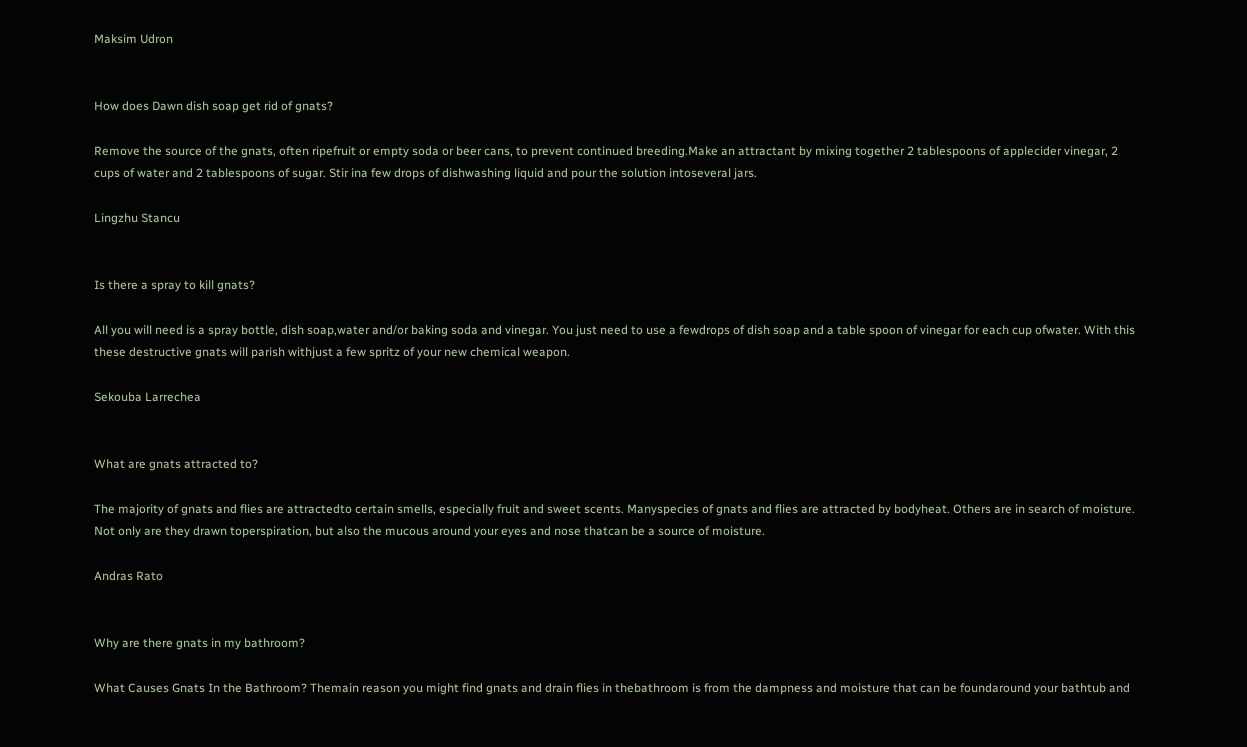Maksim Udron


How does Dawn dish soap get rid of gnats?

Remove the source of the gnats, often ripefruit or empty soda or beer cans, to prevent continued breeding.Make an attractant by mixing together 2 tablespoons of applecider vinegar, 2 cups of water and 2 tablespoons of sugar. Stir ina few drops of dishwashing liquid and pour the solution intoseveral jars.

Lingzhu Stancu


Is there a spray to kill gnats?

All you will need is a spray bottle, dish soap,water and/or baking soda and vinegar. You just need to use a fewdrops of dish soap and a table spoon of vinegar for each cup ofwater. With this these destructive gnats will parish withjust a few spritz of your new chemical weapon.

Sekouba Larrechea


What are gnats attracted to?

The majority of gnats and flies are attractedto certain smells, especially fruit and sweet scents. Manyspecies of gnats and flies are attracted by bodyheat. Others are in search of moisture. Not only are they drawn toperspiration, but also the mucous around your eyes and nose thatcan be a source of moisture.

Andras Rato


Why are there gnats in my bathroom?

What Causes Gnats In the Bathroom? Themain reason you might find gnats and drain flies in thebathroom is from the dampness and moisture that can be foundaround your bathtub and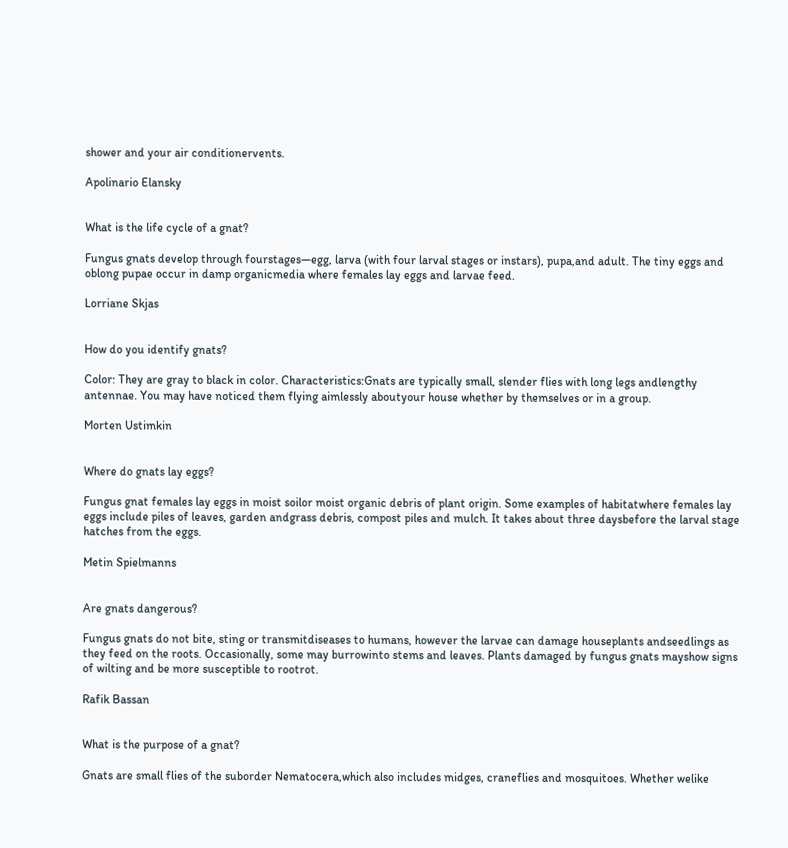shower and your air conditionervents.

Apolinario Elansky


What is the life cycle of a gnat?

Fungus gnats develop through fourstages—egg, larva (with four larval stages or instars), pupa,and adult. The tiny eggs and oblong pupae occur in damp organicmedia where females lay eggs and larvae feed.

Lorriane Skjas


How do you identify gnats?

Color: They are gray to black in color. Characteristics:Gnats are typically small, slender flies with long legs andlengthy antennae. You may have noticed them flying aimlessly aboutyour house whether by themselves or in a group.

Morten Ustimkin


Where do gnats lay eggs?

Fungus gnat females lay eggs in moist soilor moist organic debris of plant origin. Some examples of habitatwhere females lay eggs include piles of leaves, garden andgrass debris, compost piles and mulch. It takes about three daysbefore the larval stage hatches from the eggs.

Metin Spielmanns


Are gnats dangerous?

Fungus gnats do not bite, sting or transmitdiseases to humans, however the larvae can damage houseplants andseedlings as they feed on the roots. Occasionally, some may burrowinto stems and leaves. Plants damaged by fungus gnats mayshow signs of wilting and be more susceptible to rootrot.

Rafik Bassan


What is the purpose of a gnat?

Gnats are small flies of the suborder Nematocera,which also includes midges, craneflies and mosquitoes. Whether welike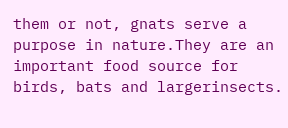them or not, gnats serve a purpose in nature.They are an important food source for birds, bats and largerinsects.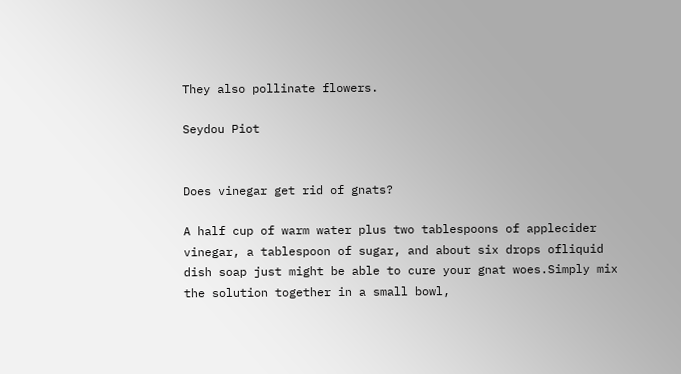They also pollinate flowers.

Seydou Piot


Does vinegar get rid of gnats?

A half cup of warm water plus two tablespoons of applecider vinegar, a tablespoon of sugar, and about six drops ofliquid dish soap just might be able to cure your gnat woes.Simply mix the solution together in a small bowl,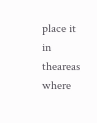place it in theareas where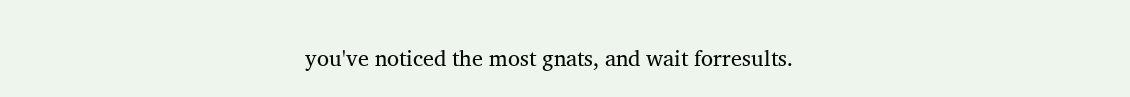you've noticed the most gnats, and wait forresults.